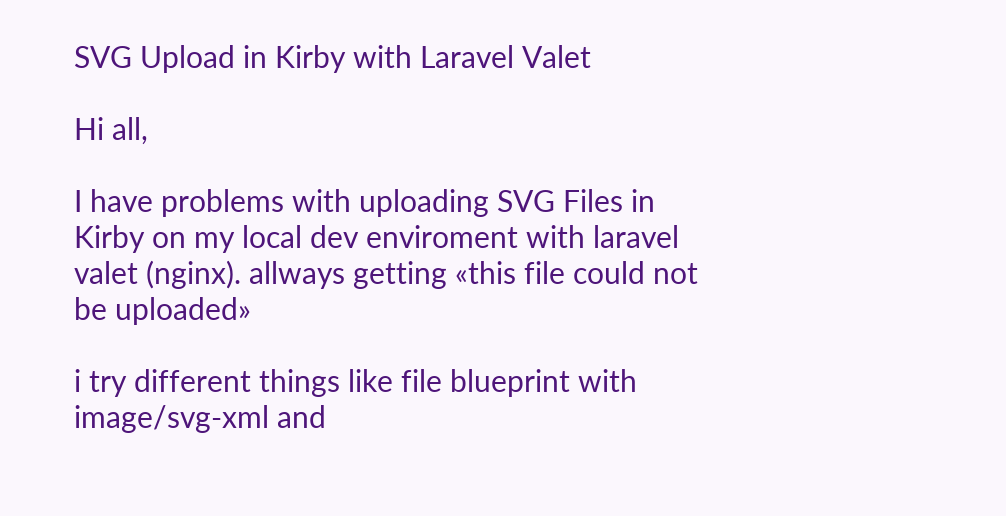SVG Upload in Kirby with Laravel Valet

Hi all,

I have problems with uploading SVG Files in Kirby on my local dev enviroment with laravel valet (nginx). allways getting «this file could not be uploaded»

i try different things like file blueprint with image/svg-xml and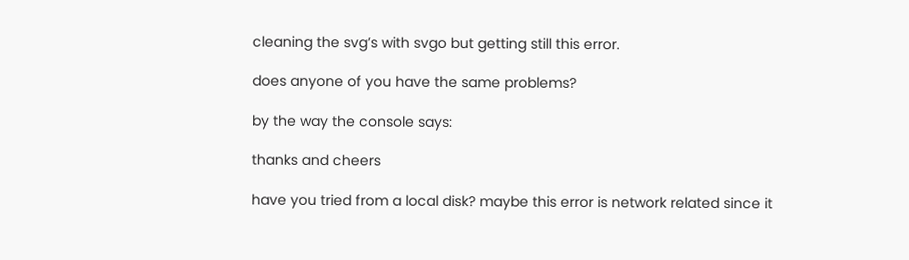cleaning the svg’s with svgo but getting still this error.

does anyone of you have the same problems?

by the way the console says:

thanks and cheers

have you tried from a local disk? maybe this error is network related since it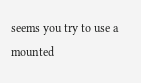seems you try to use a mounted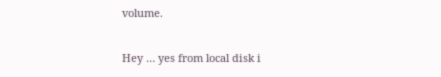volume.

Hey … yes from local disk i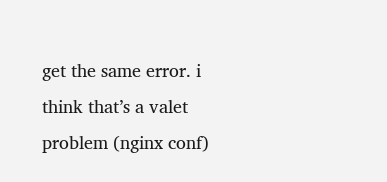get the same error. i think that’s a valet problem (nginx conf)